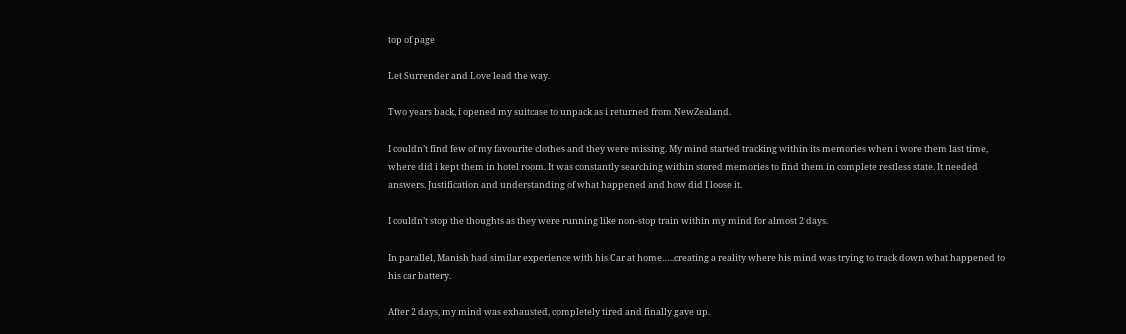top of page

Let Surrender and Love lead the way.

Two years back, i opened my suitcase to unpack as i returned from NewZealand.

I couldn’t find few of my favourite clothes and they were missing. My mind started tracking within its memories when i wore them last time, where did i kept them in hotel room. It was constantly searching within stored memories to find them in complete restless state. It needed answers. Justification and understanding of what happened and how did I loose it.

I couldn’t stop the thoughts as they were running like non-stop train within my mind for almost 2 days.

In parallel, Manish had similar experience with his Car at home…..creating a reality where his mind was trying to track down what happened to his car battery.

After 2 days, my mind was exhausted, completely tired and finally gave up.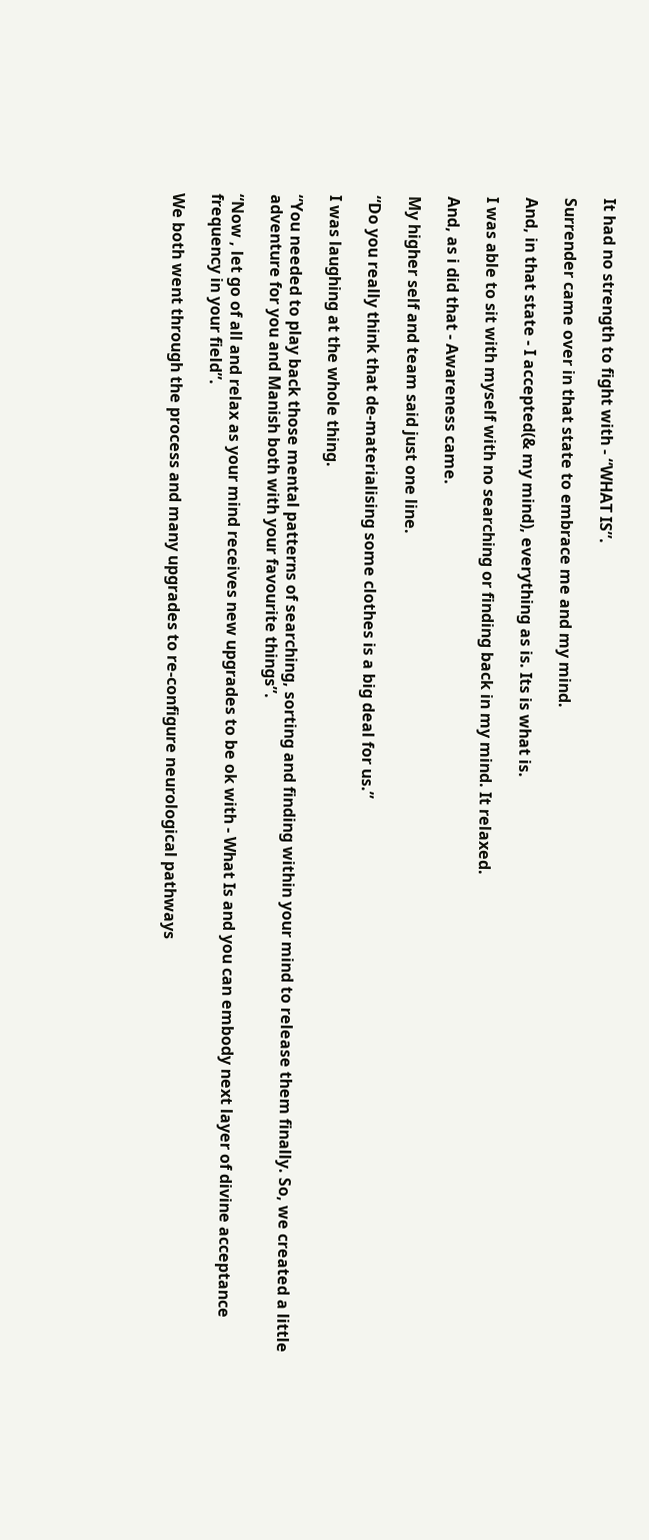It had no strength to fight with - “WHAT IS”.

Surrender came over in that state to embrace me and my mind.

And, in that state - I accepted(& my mind), everything as is. Its is what is.

I was able to sit with myself with no searching or finding back in my mind. It relaxed.

And, as i did that - Awareness came.

My higher self and team said just one line.

“Do you really think that de-materialising some clothes is a big deal for us.”

I was laughing at the whole thing.

“You needed to play back those mental patterns of searching, sorting and finding within your mind to release them finally. So, we created a little adventure for you and Manish both with your favourite things”.

“Now , let go of all and relax as your mind receives new upgrades to be ok with - What Is and you can embody next layer of divine acceptance frequency in your field”.

We both went through the process and many upgrades to re-configure neurological pathways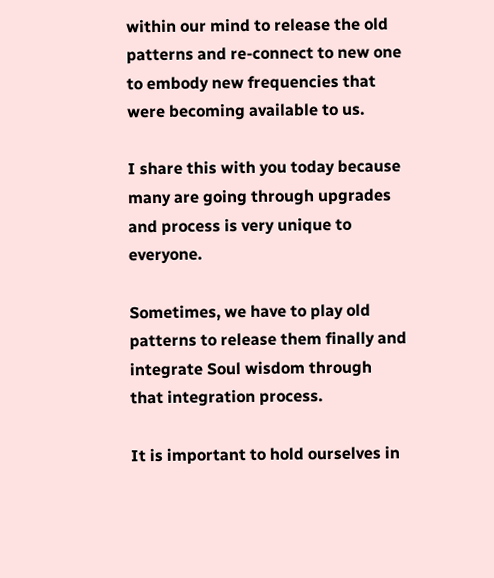within our mind to release the old patterns and re-connect to new one to embody new frequencies that were becoming available to us.

I share this with you today because many are going through upgrades and process is very unique to everyone.

Sometimes, we have to play old patterns to release them finally and integrate Soul wisdom through that integration process.

It is important to hold ourselves in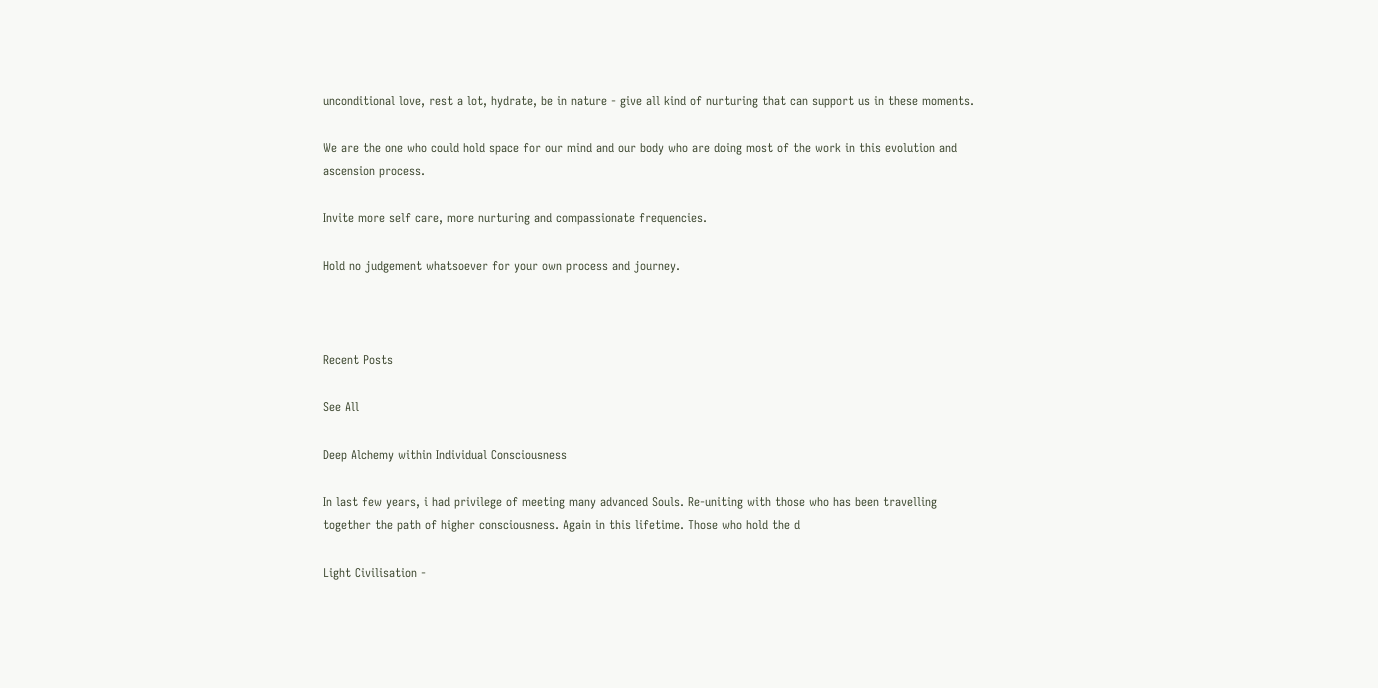unconditional love, rest a lot, hydrate, be in nature - give all kind of nurturing that can support us in these moments.

We are the one who could hold space for our mind and our body who are doing most of the work in this evolution and ascension process.

Invite more self care, more nurturing and compassionate frequencies.

Hold no judgement whatsoever for your own process and journey.



Recent Posts

See All

Deep Alchemy within Individual Consciousness

In last few years, i had privilege of meeting many advanced Souls. Re-uniting with those who has been travelling together the path of higher consciousness. Again in this lifetime. Those who hold the d

Light Civilisation -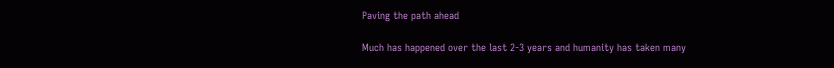Paving the path ahead

Much has happened over the last 2-3 years and humanity has taken many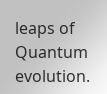leaps of Quantum evolution.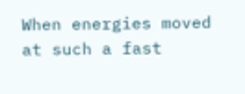When energies moved at such a fast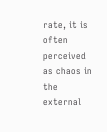rate, it is often perceived as chaos in the external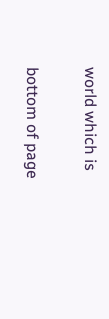world which is


bottom of page